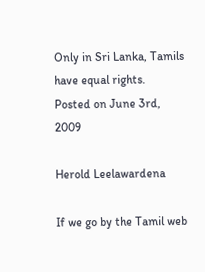Only in Sri Lanka, Tamils have equal rights.
Posted on June 3rd, 2009

Herold Leelawardena

If we go by the Tamil web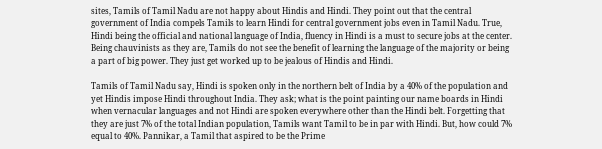sites, Tamils of Tamil Nadu are not happy about Hindis and Hindi. They point out that the central government of India compels Tamils to learn Hindi for central government jobs even in Tamil Nadu. True, Hindi being the official and national language of India, fluency in Hindi is a must to secure jobs at the center. Being chauvinists as they are, Tamils do not see the benefit of learning the language of the majority or being a part of big power. They just get worked up to be jealous of Hindis and Hindi.

Tamils of Tamil Nadu say, Hindi is spoken only in the northern belt of India by a 40% of the population and yet Hindis impose Hindi throughout India. They ask; what is the point painting our name boards in Hindi when vernacular languages and not Hindi are spoken everywhere other than the Hindi belt. Forgetting that they are just 7% of the total Indian population, Tamils want Tamil to be in par with Hindi. But, how could 7% equal to 40%. Pannikar, a Tamil that aspired to be the Prime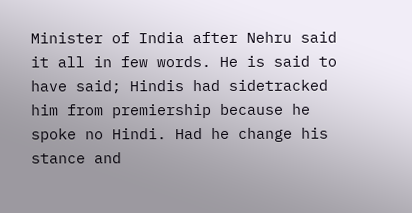Minister of India after Nehru said it all in few words. He is said to have said; Hindis had sidetracked him from premiership because he spoke no Hindi. Had he change his stance and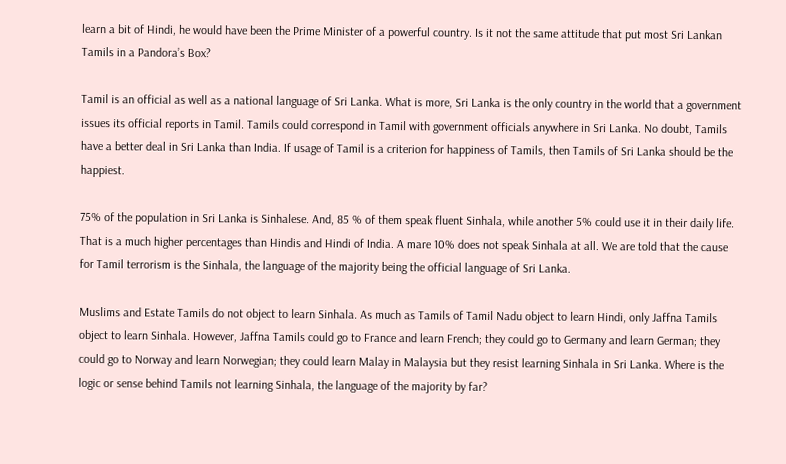learn a bit of Hindi, he would have been the Prime Minister of a powerful country. Is it not the same attitude that put most Sri Lankan Tamils in a Pandora’s Box?

Tamil is an official as well as a national language of Sri Lanka. What is more, Sri Lanka is the only country in the world that a government issues its official reports in Tamil. Tamils could correspond in Tamil with government officials anywhere in Sri Lanka. No doubt, Tamils have a better deal in Sri Lanka than India. If usage of Tamil is a criterion for happiness of Tamils, then Tamils of Sri Lanka should be the happiest.

75% of the population in Sri Lanka is Sinhalese. And, 85 % of them speak fluent Sinhala, while another 5% could use it in their daily life. That is a much higher percentages than Hindis and Hindi of India. A mare 10% does not speak Sinhala at all. We are told that the cause for Tamil terrorism is the Sinhala, the language of the majority being the official language of Sri Lanka.

Muslims and Estate Tamils do not object to learn Sinhala. As much as Tamils of Tamil Nadu object to learn Hindi, only Jaffna Tamils object to learn Sinhala. However, Jaffna Tamils could go to France and learn French; they could go to Germany and learn German; they could go to Norway and learn Norwegian; they could learn Malay in Malaysia but they resist learning Sinhala in Sri Lanka. Where is the logic or sense behind Tamils not learning Sinhala, the language of the majority by far?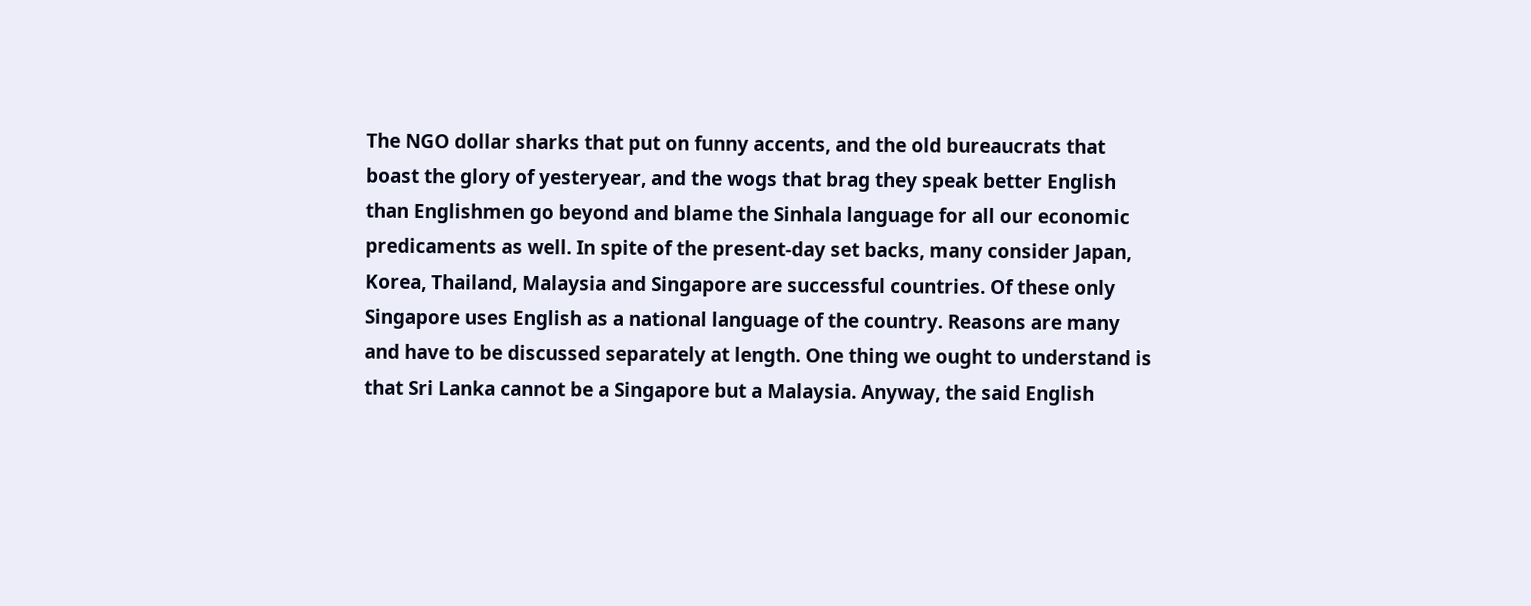The NGO dollar sharks that put on funny accents, and the old bureaucrats that boast the glory of yesteryear, and the wogs that brag they speak better English than Englishmen go beyond and blame the Sinhala language for all our economic predicaments as well. In spite of the present-day set backs, many consider Japan, Korea, Thailand, Malaysia and Singapore are successful countries. Of these only Singapore uses English as a national language of the country. Reasons are many and have to be discussed separately at length. One thing we ought to understand is that Sri Lanka cannot be a Singapore but a Malaysia. Anyway, the said English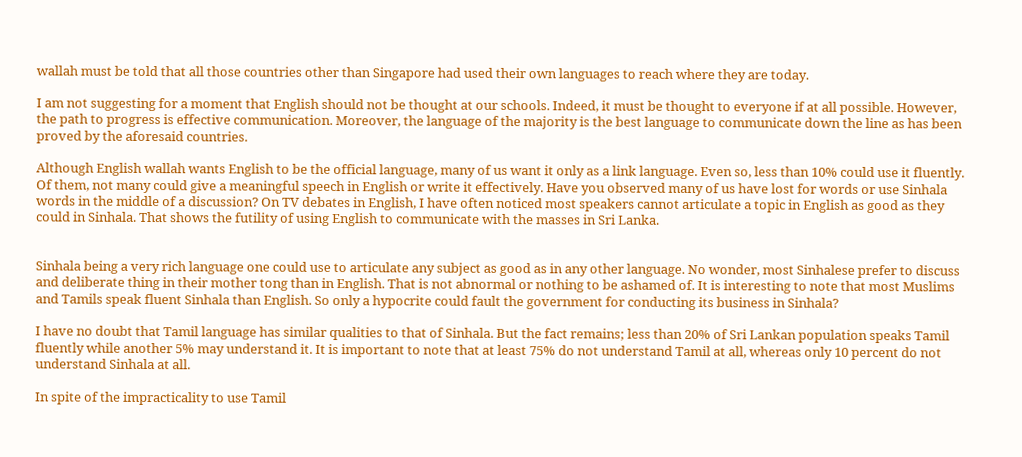wallah must be told that all those countries other than Singapore had used their own languages to reach where they are today.

I am not suggesting for a moment that English should not be thought at our schools. Indeed, it must be thought to everyone if at all possible. However, the path to progress is effective communication. Moreover, the language of the majority is the best language to communicate down the line as has been proved by the aforesaid countries.

Although English wallah wants English to be the official language, many of us want it only as a link language. Even so, less than 10% could use it fluently. Of them, not many could give a meaningful speech in English or write it effectively. Have you observed many of us have lost for words or use Sinhala words in the middle of a discussion? On TV debates in English, I have often noticed most speakers cannot articulate a topic in English as good as they could in Sinhala. That shows the futility of using English to communicate with the masses in Sri Lanka.


Sinhala being a very rich language one could use to articulate any subject as good as in any other language. No wonder, most Sinhalese prefer to discuss and deliberate thing in their mother tong than in English. That is not abnormal or nothing to be ashamed of. It is interesting to note that most Muslims and Tamils speak fluent Sinhala than English. So only a hypocrite could fault the government for conducting its business in Sinhala?

I have no doubt that Tamil language has similar qualities to that of Sinhala. But the fact remains; less than 20% of Sri Lankan population speaks Tamil fluently while another 5% may understand it. It is important to note that at least 75% do not understand Tamil at all, whereas only 10 percent do not understand Sinhala at all.

In spite of the impracticality to use Tamil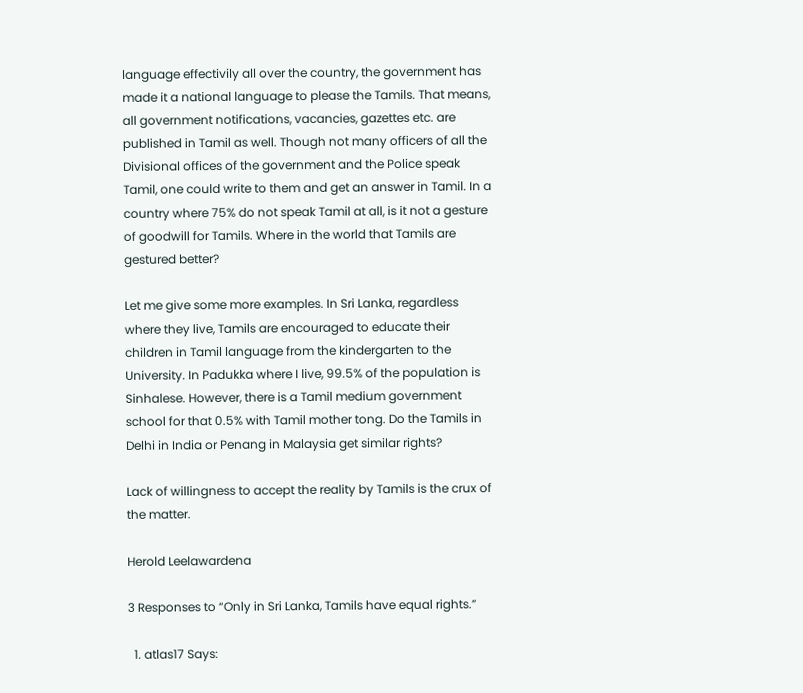language effectivily all over the country, the government has made it a national language to please the Tamils. That means, all government notifications, vacancies, gazettes etc. are published in Tamil as well. Though not many officers of all the Divisional offices of the government and the Police speak Tamil, one could write to them and get an answer in Tamil. In a country where 75% do not speak Tamil at all, is it not a gesture of goodwill for Tamils. Where in the world that Tamils are gestured better?

Let me give some more examples. In Sri Lanka, regardless where they live, Tamils are encouraged to educate their children in Tamil language from the kindergarten to the University. In Padukka where I live, 99.5% of the population is Sinhalese. However, there is a Tamil medium government school for that 0.5% with Tamil mother tong. Do the Tamils in Delhi in India or Penang in Malaysia get similar rights?

Lack of willingness to accept the reality by Tamils is the crux of the matter.

Herold Leelawardena

3 Responses to “Only in Sri Lanka, Tamils have equal rights.”

  1. atlas17 Says: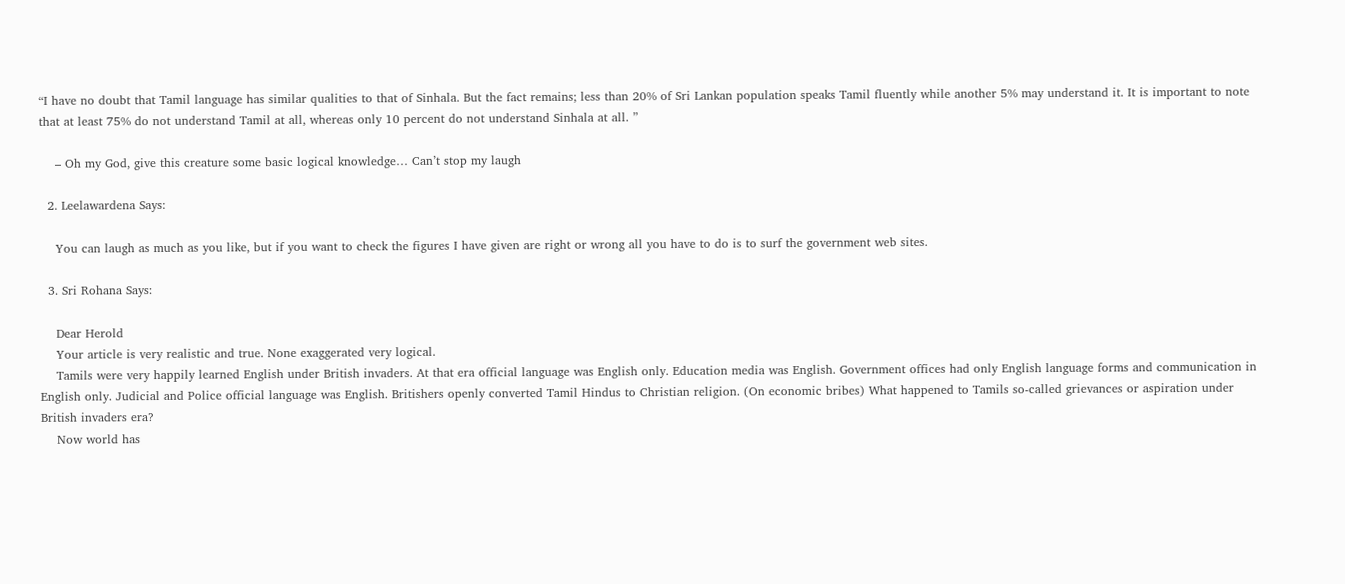“I have no doubt that Tamil language has similar qualities to that of Sinhala. But the fact remains; less than 20% of Sri Lankan population speaks Tamil fluently while another 5% may understand it. It is important to note that at least 75% do not understand Tamil at all, whereas only 10 percent do not understand Sinhala at all. ”

    – Oh my God, give this creature some basic logical knowledge… Can’t stop my laugh

  2. Leelawardena Says:

    You can laugh as much as you like, but if you want to check the figures I have given are right or wrong all you have to do is to surf the government web sites.

  3. Sri Rohana Says:

    Dear Herold
    Your article is very realistic and true. None exaggerated very logical.
    Tamils were very happily learned English under British invaders. At that era official language was English only. Education media was English. Government offices had only English language forms and communication in English only. Judicial and Police official language was English. Britishers openly converted Tamil Hindus to Christian religion. (On economic bribes) What happened to Tamils so-called grievances or aspiration under British invaders era?
    Now world has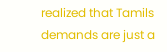realized that Tamils demands are just a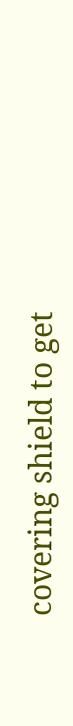covering shield to get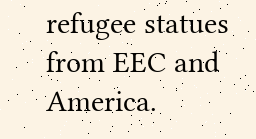refugee statues from EEC and America.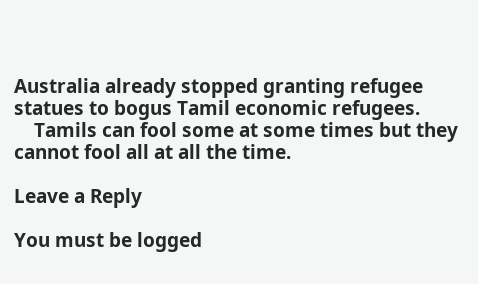Australia already stopped granting refugee statues to bogus Tamil economic refugees.
    Tamils can fool some at some times but they cannot fool all at all the time.

Leave a Reply

You must be logged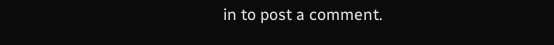in to post a comment.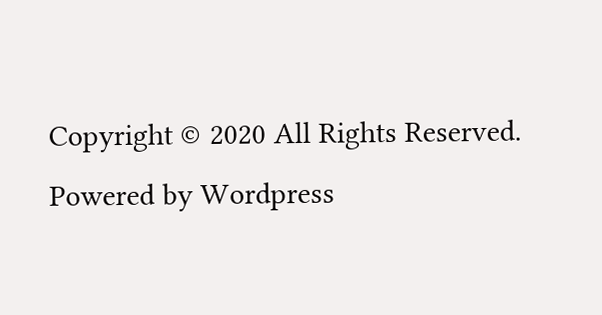Copyright © 2020 All Rights Reserved. Powered by Wordpress